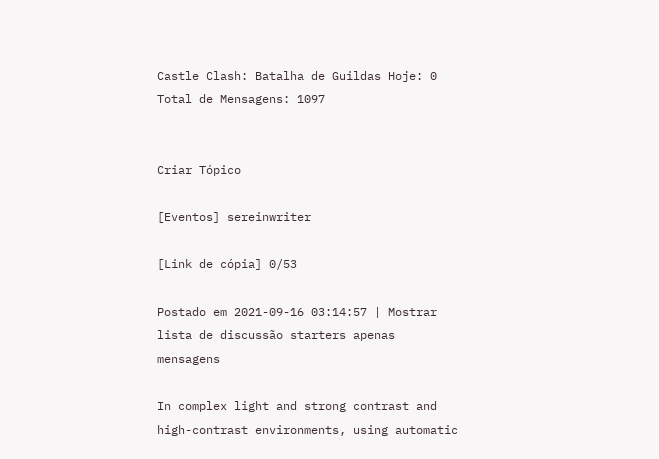Castle Clash: Batalha de Guildas Hoje: 0    Total de Mensagens: 1097


Criar Tópico

[Eventos] sereinwriter

[Link de cópia] 0/53

Postado em 2021-09-16 03:14:57 | Mostrar lista de discussão starters apenas mensagens

In complex light and strong contrast and high-contrast environments, using automatic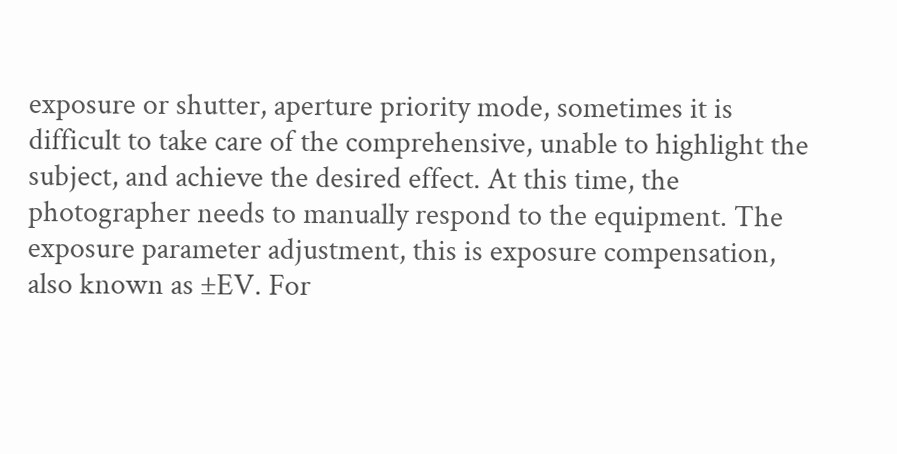exposure or shutter, aperture priority mode, sometimes it is difficult to take care of the comprehensive, unable to highlight the subject, and achieve the desired effect. At this time, the photographer needs to manually respond to the equipment. The exposure parameter adjustment, this is exposure compensation, also known as ±EV. For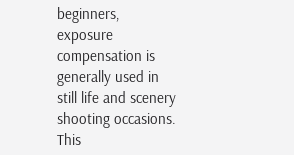beginners, exposure compensation is generally used in still life and scenery shooting occasions. This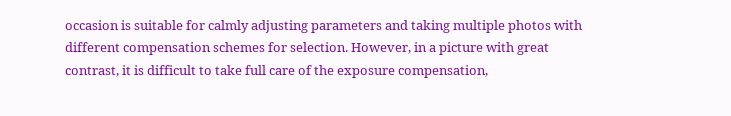occasion is suitable for calmly adjusting parameters and taking multiple photos with different compensation schemes for selection. However, in a picture with great contrast, it is difficult to take full care of the exposure compensation,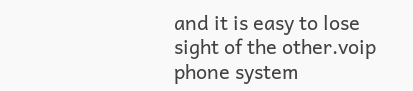and it is easy to lose sight of the other.voip phone system